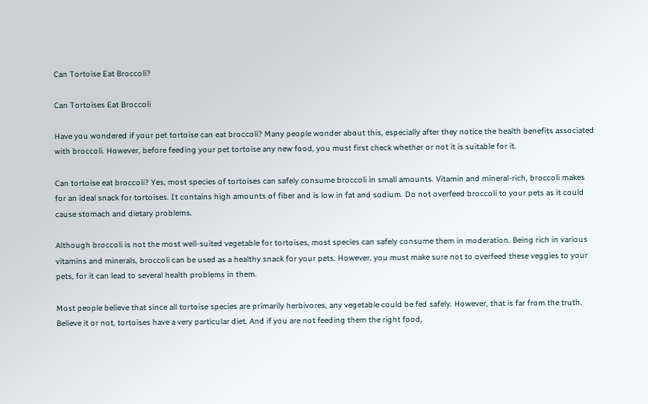Can Tortoise Eat Broccoli?

Can Tortoises Eat Broccoli

Have you wondered if your pet tortoise can eat broccoli? Many people wonder about this, especially after they notice the health benefits associated with broccoli. However, before feeding your pet tortoise any new food, you must first check whether or not it is suitable for it.

Can tortoise eat broccoli? Yes, most species of tortoises can safely consume broccoli in small amounts. Vitamin and mineral-rich, broccoli makes for an ideal snack for tortoises. It contains high amounts of fiber and is low in fat and sodium. Do not overfeed broccoli to your pets as it could cause stomach and dietary problems.

Although broccoli is not the most well-suited vegetable for tortoises, most species can safely consume them in moderation. Being rich in various vitamins and minerals, broccoli can be used as a healthy snack for your pets. However, you must make sure not to overfeed these veggies to your pets, for it can lead to several health problems in them.

Most people believe that since all tortoise species are primarily herbivores, any vegetable could be fed safely. However, that is far from the truth. Believe it or not, tortoises have a very particular diet. And if you are not feeding them the right food,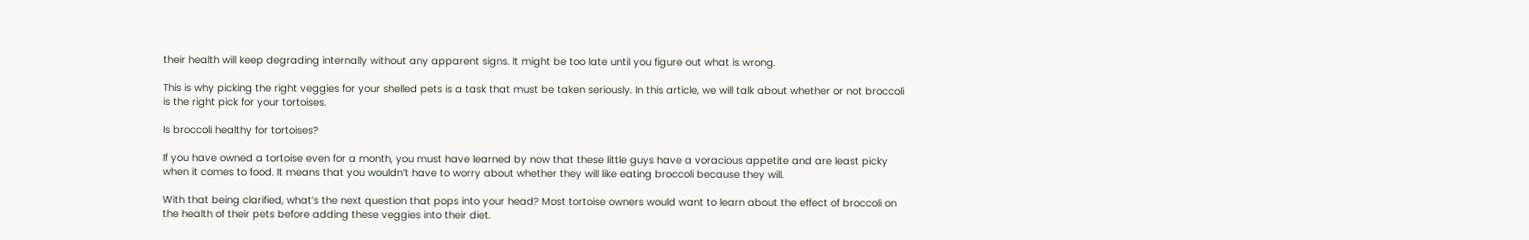their health will keep degrading internally without any apparent signs. It might be too late until you figure out what is wrong.

This is why picking the right veggies for your shelled pets is a task that must be taken seriously. In this article, we will talk about whether or not broccoli is the right pick for your tortoises.

Is broccoli healthy for tortoises?

If you have owned a tortoise even for a month, you must have learned by now that these little guys have a voracious appetite and are least picky when it comes to food. It means that you wouldn’t have to worry about whether they will like eating broccoli because they will.

With that being clarified, what’s the next question that pops into your head? Most tortoise owners would want to learn about the effect of broccoli on the health of their pets before adding these veggies into their diet.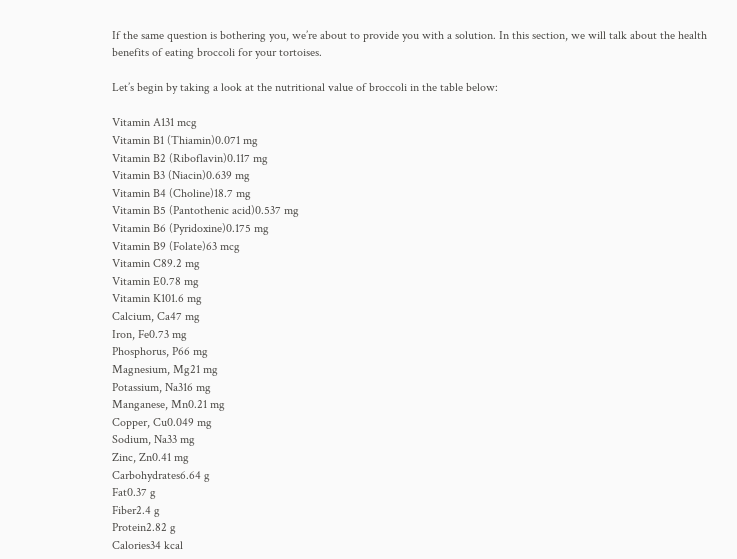If the same question is bothering you, we’re about to provide you with a solution. In this section, we will talk about the health benefits of eating broccoli for your tortoises.

Let’s begin by taking a look at the nutritional value of broccoli in the table below:

Vitamin A131 mcg
Vitamin B1 (Thiamin)0.071 mg
Vitamin B2 (Riboflavin)0.117 mg
Vitamin B3 (Niacin)0.639 mg
Vitamin B4 (Choline)18.7 mg
Vitamin B5 (Pantothenic acid)0.537 mg
Vitamin B6 (Pyridoxine)0.175 mg
Vitamin B9 (Folate)63 mcg
Vitamin C89.2 mg
Vitamin E0.78 mg
Vitamin K101.6 mg
Calcium, Ca47 mg
Iron, Fe0.73 mg
Phosphorus, P66 mg
Magnesium, Mg21 mg
Potassium, Na316 mg
Manganese, Mn0.21 mg
Copper, Cu0.049 mg
Sodium, Na33 mg
Zinc, Zn0.41 mg
Carbohydrates6.64 g
Fat0.37 g
Fiber2.4 g
Protein2.82 g
Calories34 kcal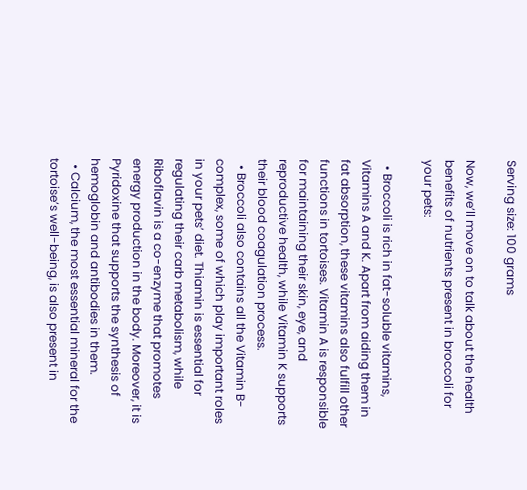Serving size: 100 grams

Now, we’ll move on to talk about the health benefits of nutrients present in broccoli for your pets:

  • Broccoli is rich in fat-soluble vitamins, Vitamins A and K. Apart from aiding them in fat absorption, these vitamins also fulfill other functions in tortoises. Vitamin A is responsible for maintaining their skin, eye, and reproductive health, while Vitamin K supports their blood coagulation process.
  • Broccoli also contains all the Vitamin B-complex, some of which play important roles in your pets’ diet. Thiamin is essential for regulating their carb metabolism, while Riboflavin is a co-enzyme that promotes energy production in the body. Moreover, it is Pyridoxine that supports the synthesis of hemoglobin and antibodies in them.
  • Calcium, the most essential mineral for the tortoise’s well-being, is also present in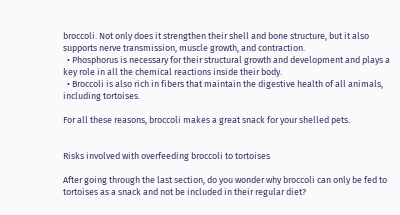broccoli. Not only does it strengthen their shell and bone structure, but it also supports nerve transmission, muscle growth, and contraction.
  • Phosphorus is necessary for their structural growth and development and plays a key role in all the chemical reactions inside their body.
  • Broccoli is also rich in fibers that maintain the digestive health of all animals, including tortoises.

For all these reasons, broccoli makes a great snack for your shelled pets.


Risks involved with overfeeding broccoli to tortoises

After going through the last section, do you wonder why broccoli can only be fed to tortoises as a snack and not be included in their regular diet?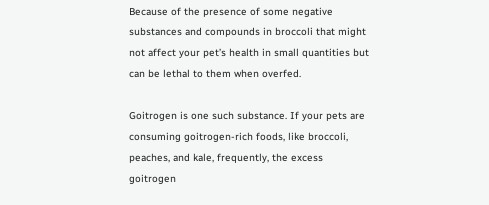Because of the presence of some negative substances and compounds in broccoli that might not affect your pet’s health in small quantities but can be lethal to them when overfed.

Goitrogen is one such substance. If your pets are consuming goitrogen-rich foods, like broccoli, peaches, and kale, frequently, the excess goitrogen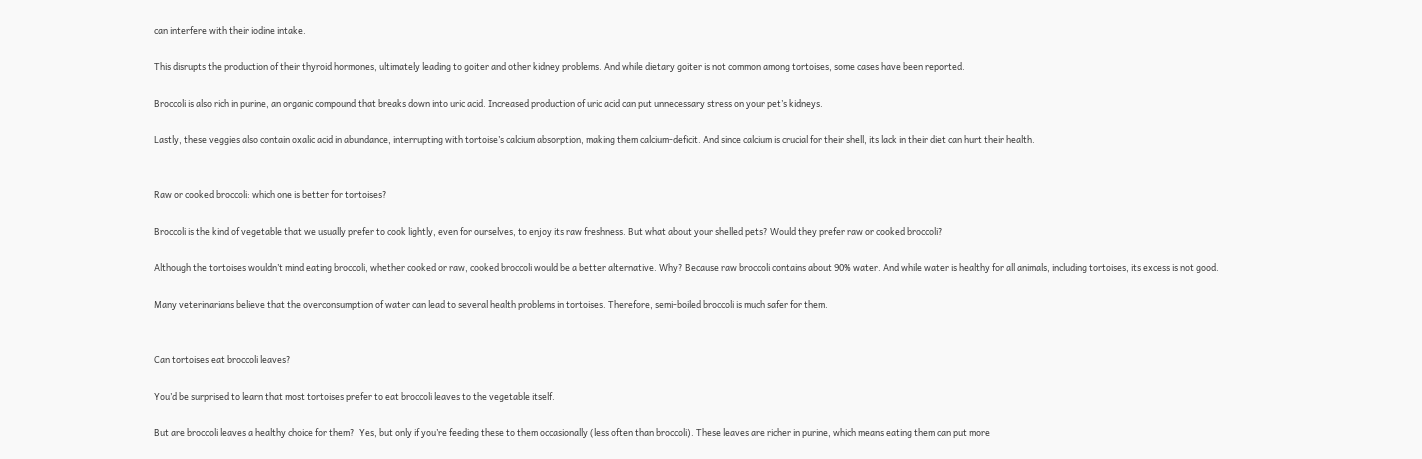can interfere with their iodine intake.

This disrupts the production of their thyroid hormones, ultimately leading to goiter and other kidney problems. And while dietary goiter is not common among tortoises, some cases have been reported.

Broccoli is also rich in purine, an organic compound that breaks down into uric acid. Increased production of uric acid can put unnecessary stress on your pet’s kidneys.

Lastly, these veggies also contain oxalic acid in abundance, interrupting with tortoise’s calcium absorption, making them calcium-deficit. And since calcium is crucial for their shell, its lack in their diet can hurt their health.


Raw or cooked broccoli: which one is better for tortoises?

Broccoli is the kind of vegetable that we usually prefer to cook lightly, even for ourselves, to enjoy its raw freshness. But what about your shelled pets? Would they prefer raw or cooked broccoli?

Although the tortoises wouldn’t mind eating broccoli, whether cooked or raw, cooked broccoli would be a better alternative. Why? Because raw broccoli contains about 90% water. And while water is healthy for all animals, including tortoises, its excess is not good.

Many veterinarians believe that the overconsumption of water can lead to several health problems in tortoises. Therefore, semi-boiled broccoli is much safer for them.


Can tortoises eat broccoli leaves?

You’d be surprised to learn that most tortoises prefer to eat broccoli leaves to the vegetable itself.

But are broccoli leaves a healthy choice for them?  Yes, but only if you’re feeding these to them occasionally (less often than broccoli). These leaves are richer in purine, which means eating them can put more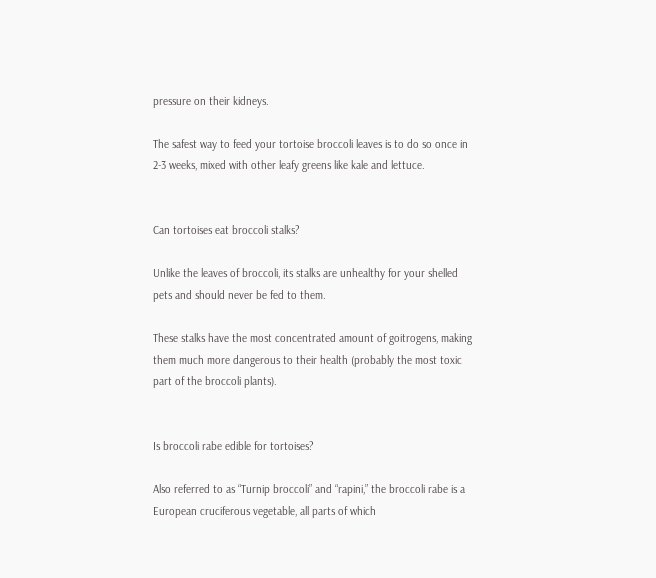pressure on their kidneys.

The safest way to feed your tortoise broccoli leaves is to do so once in 2-3 weeks, mixed with other leafy greens like kale and lettuce.


Can tortoises eat broccoli stalks?

Unlike the leaves of broccoli, its stalks are unhealthy for your shelled pets and should never be fed to them.

These stalks have the most concentrated amount of goitrogens, making them much more dangerous to their health (probably the most toxic part of the broccoli plants).


Is broccoli rabe edible for tortoises?

Also referred to as “Turnip broccoli” and “rapini,” the broccoli rabe is a European cruciferous vegetable, all parts of which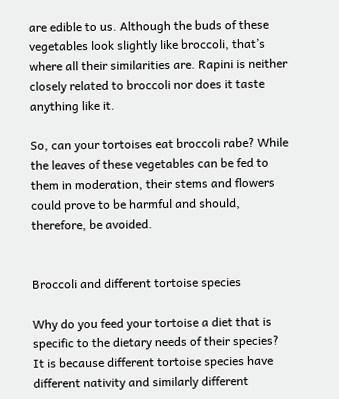are edible to us. Although the buds of these vegetables look slightly like broccoli, that’s where all their similarities are. Rapini is neither closely related to broccoli nor does it taste anything like it.

So, can your tortoises eat broccoli rabe? While the leaves of these vegetables can be fed to them in moderation, their stems and flowers could prove to be harmful and should, therefore, be avoided.


Broccoli and different tortoise species

Why do you feed your tortoise a diet that is specific to the dietary needs of their species? It is because different tortoise species have different nativity and similarly different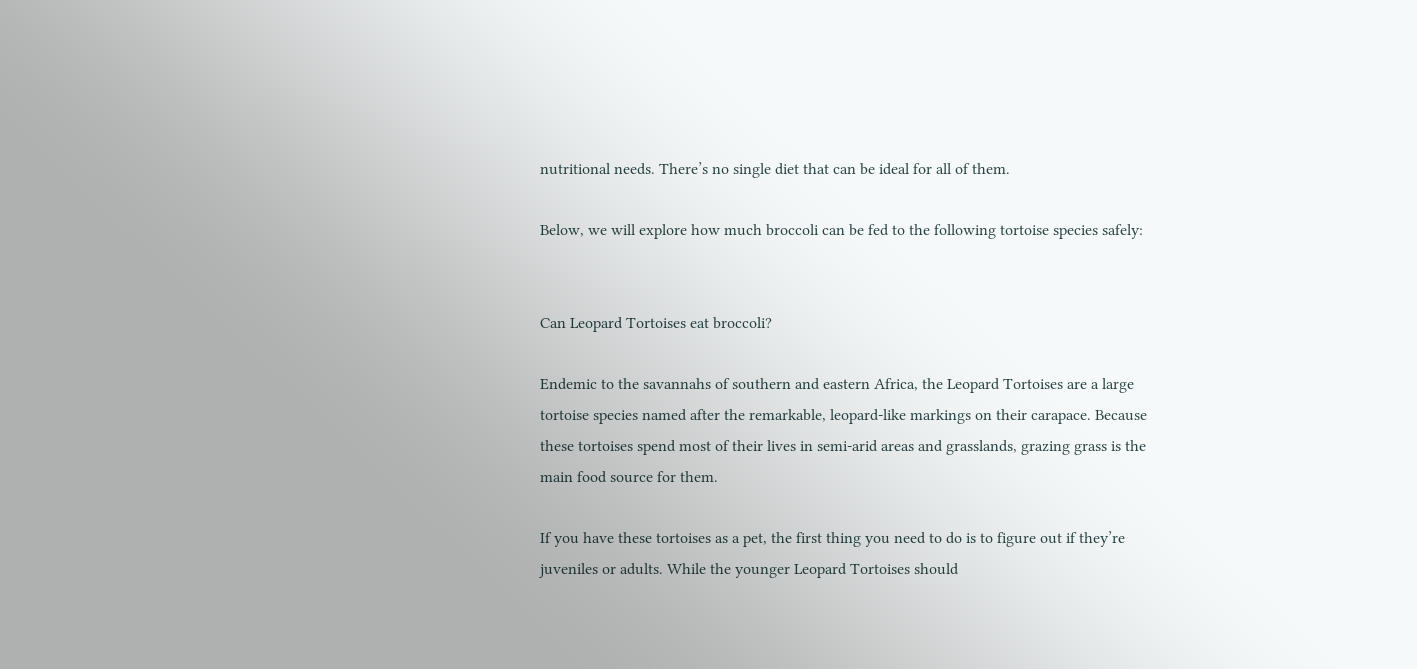nutritional needs. There’s no single diet that can be ideal for all of them.

Below, we will explore how much broccoli can be fed to the following tortoise species safely:


Can Leopard Tortoises eat broccoli?

Endemic to the savannahs of southern and eastern Africa, the Leopard Tortoises are a large tortoise species named after the remarkable, leopard-like markings on their carapace. Because these tortoises spend most of their lives in semi-arid areas and grasslands, grazing grass is the main food source for them.

If you have these tortoises as a pet, the first thing you need to do is to figure out if they’re juveniles or adults. While the younger Leopard Tortoises should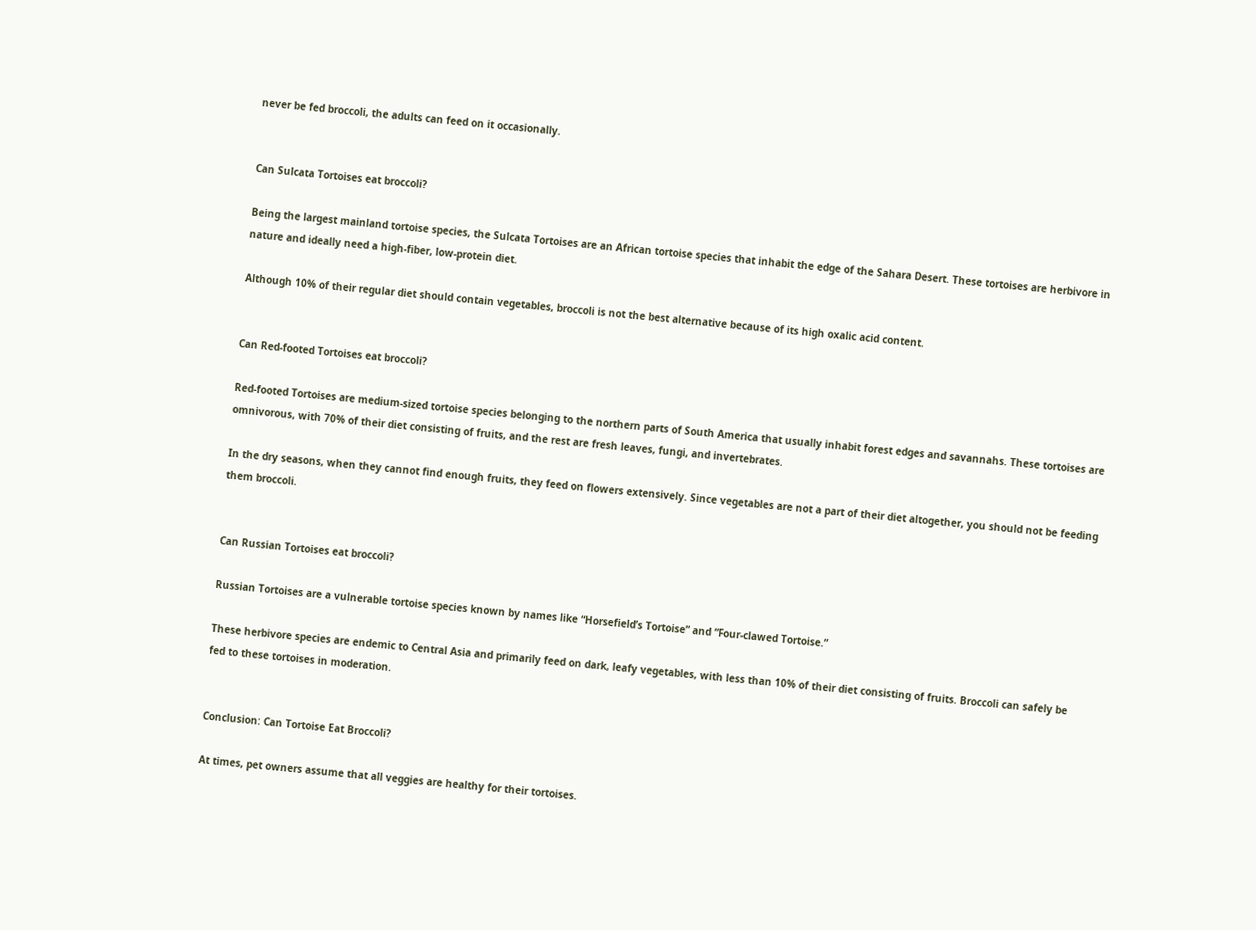never be fed broccoli, the adults can feed on it occasionally.


Can Sulcata Tortoises eat broccoli?

Being the largest mainland tortoise species, the Sulcata Tortoises are an African tortoise species that inhabit the edge of the Sahara Desert. These tortoises are herbivore in nature and ideally need a high-fiber, low-protein diet.

Although 10% of their regular diet should contain vegetables, broccoli is not the best alternative because of its high oxalic acid content.


Can Red-footed Tortoises eat broccoli?

Red-footed Tortoises are medium-sized tortoise species belonging to the northern parts of South America that usually inhabit forest edges and savannahs. These tortoises are omnivorous, with 70% of their diet consisting of fruits, and the rest are fresh leaves, fungi, and invertebrates.

In the dry seasons, when they cannot find enough fruits, they feed on flowers extensively. Since vegetables are not a part of their diet altogether, you should not be feeding them broccoli.


Can Russian Tortoises eat broccoli?

Russian Tortoises are a vulnerable tortoise species known by names like “Horsefield’s Tortoise” and “Four-clawed Tortoise.”

These herbivore species are endemic to Central Asia and primarily feed on dark, leafy vegetables, with less than 10% of their diet consisting of fruits. Broccoli can safely be fed to these tortoises in moderation.


Conclusion: Can Tortoise Eat Broccoli?

At times, pet owners assume that all veggies are healthy for their tortoises.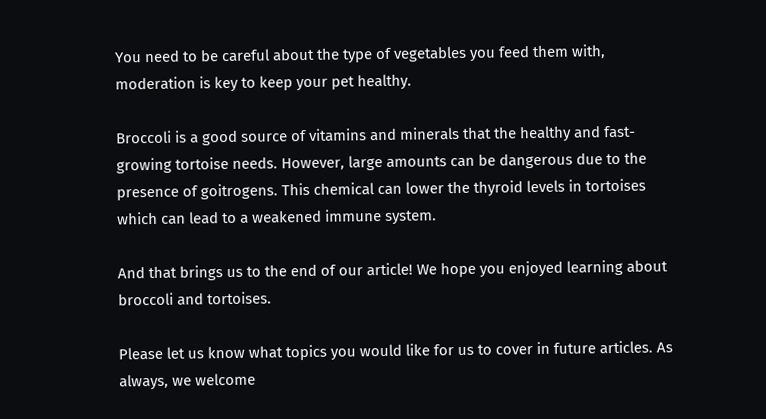You need to be careful about the type of vegetables you feed them with, moderation is key to keep your pet healthy.

Broccoli is a good source of vitamins and minerals that the healthy and fast-growing tortoise needs. However, large amounts can be dangerous due to the presence of goitrogens. This chemical can lower the thyroid levels in tortoises which can lead to a weakened immune system.

And that brings us to the end of our article! We hope you enjoyed learning about broccoli and tortoises.

Please let us know what topics you would like for us to cover in future articles. As always, we welcome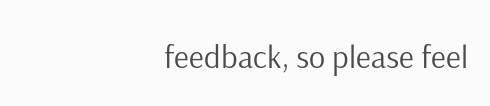feedback, so please feel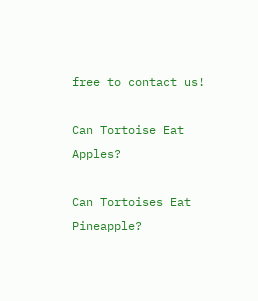free to contact us!

Can Tortoise Eat Apples?

Can Tortoises Eat Pineapple?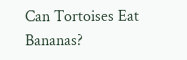Can Tortoises Eat Bananas?